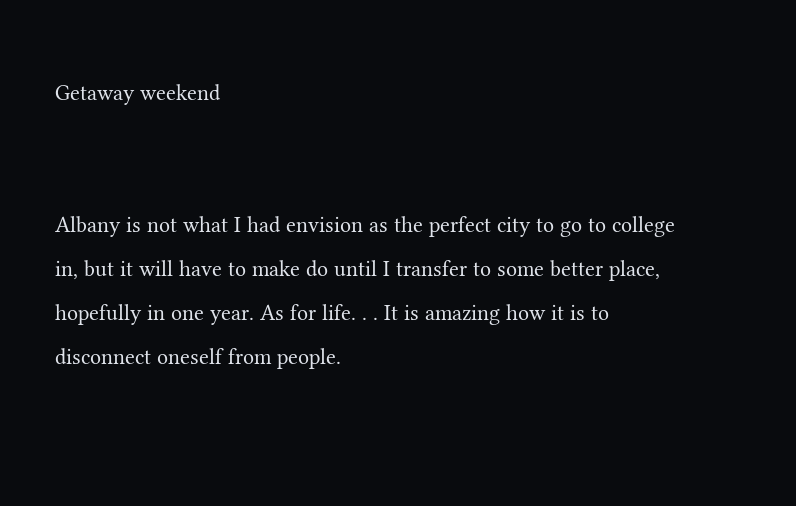Getaway weekend


Albany is not what I had envision as the perfect city to go to college in, but it will have to make do until I transfer to some better place, hopefully in one year. As for life. . . It is amazing how it is to disconnect oneself from people.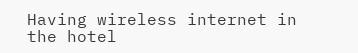Having wireless internet in the hotel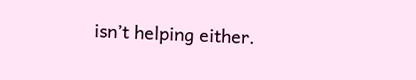isn’t helping either.